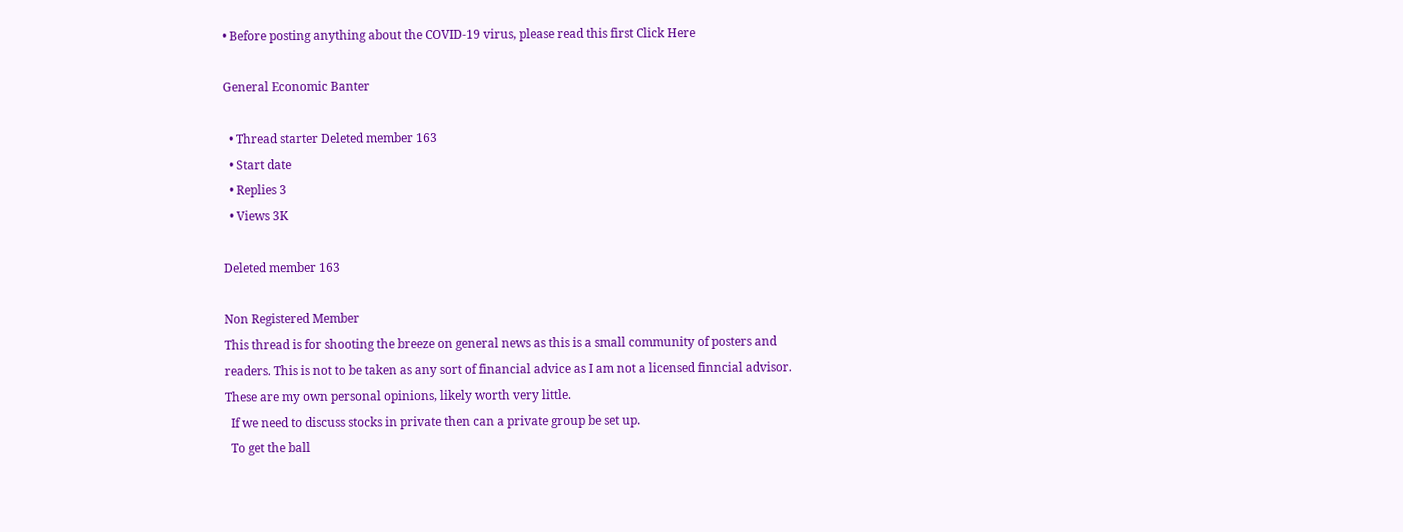• Before posting anything about the COVID-19 virus, please read this first Click Here

General Economic Banter

  • Thread starter Deleted member 163
  • Start date
  • Replies 3
  • Views 3K

Deleted member 163

Non Registered Member
This thread is for shooting the breeze on general news as this is a small community of posters and readers. This is not to be taken as any sort of financial advice as I am not a licensed finncial advisor. These are my own personal opinions, likely worth very little.
  If we need to discuss stocks in private then can a private group be set up.
  To get the ball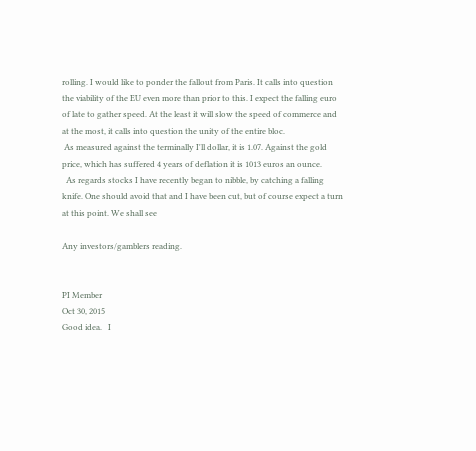rolling. I would like to ponder the fallout from Paris. It calls into question the viability of the EU even more than prior to this. I expect the falling euro of late to gather speed. At the least it will slow the speed of commerce and at the most, it calls into question the unity of the entire bloc.
 As measured against the terminally I'll dollar, it is 1.07. Against the gold price, which has suffered 4 years of deflation it is 1013 euros an ounce.
  As regards stocks I have recently began to nibble, by catching a falling knife. One should avoid that and I have been cut, but of course expect a turn at this point. We shall see

Any investors/gamblers reading.


PI Member
Oct 30, 2015
Good idea.   I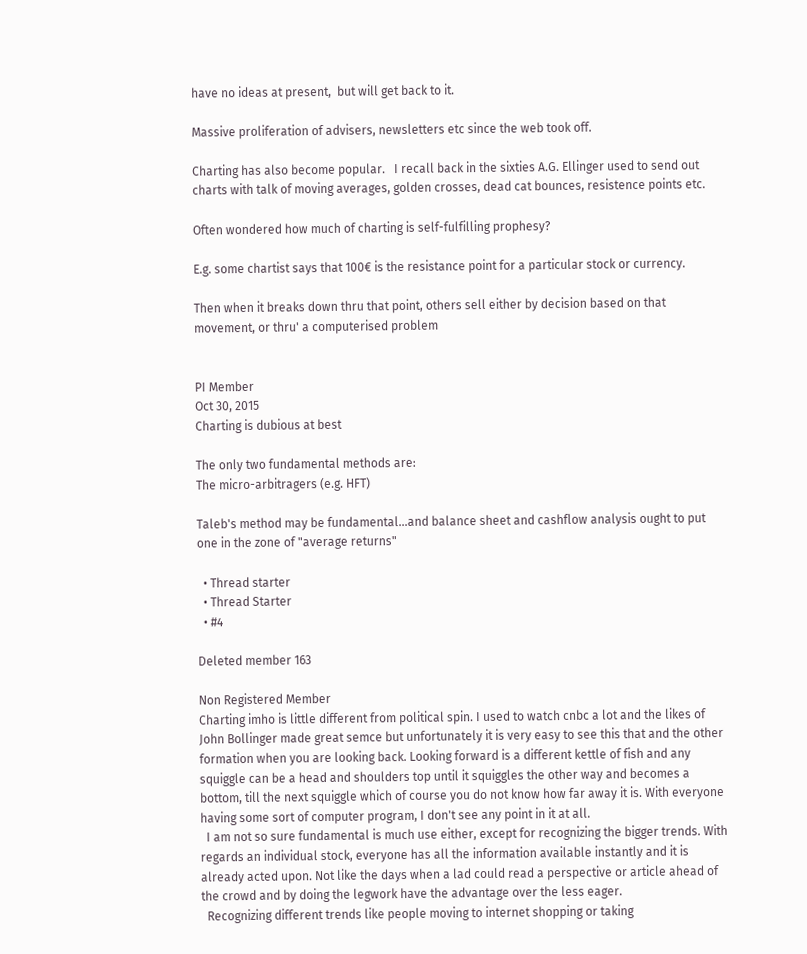have no ideas at present,  but will get back to it.

Massive proliferation of advisers, newsletters etc since the web took off.

Charting has also become popular.   I recall back in the sixties A.G. Ellinger used to send out charts with talk of moving averages, golden crosses, dead cat bounces, resistence points etc.

Often wondered how much of charting is self-fulfilling prophesy?

E.g. some chartist says that 100€ is the resistance point for a particular stock or currency.

Then when it breaks down thru that point, others sell either by decision based on that movement, or thru' a computerised problem


PI Member
Oct 30, 2015
Charting is dubious at best

The only two fundamental methods are:
The micro-arbitragers (e.g. HFT)

Taleb's method may be fundamental...and balance sheet and cashflow analysis ought to put one in the zone of "average returns"

  • Thread starter
  • Thread Starter
  • #4

Deleted member 163

Non Registered Member
Charting imho is little different from political spin. I used to watch cnbc a lot and the likes of John Bollinger made great semce but unfortunately it is very easy to see this that and the other formation when you are looking back. Looking forward is a different kettle of fish and any squiggle can be a head and shoulders top until it squiggles the other way and becomes a bottom, till the next squiggle which of course you do not know how far away it is. With everyone having some sort of computer program, I don't see any point in it at all.
  I am not so sure fundamental is much use either, except for recognizing the bigger trends. With regards an individual stock, everyone has all the information available instantly and it is already acted upon. Not like the days when a lad could read a perspective or article ahead of the crowd and by doing the legwork have the advantage over the less eager.
  Recognizing different trends like people moving to internet shopping or taking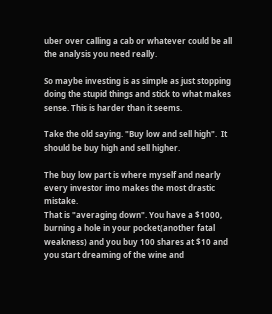uber over calling a cab or whatever could be all the analysis you need really.

So maybe investing is as simple as just stopping doing the stupid things and stick to what makes sense. This is harder than it seems.

Take the old saying. "Buy low and sell high".  It should be buy high and sell higher.

The buy low part is where myself and nearly every investor imo makes the most drastic mistake.
That is "averaging down". You have a $1000, burning a hole in your pocket(another fatal weakness) and you buy 100 shares at $10 and you start dreaming of the wine and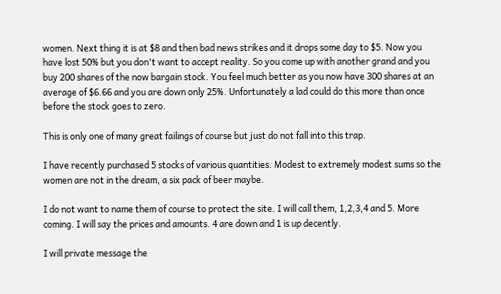women. Next thing it is at $8 and then bad news strikes and it drops some day to $5. Now you have lost 50% but you don't want to accept reality. So you come up with another grand and you buy 200 shares of the now bargain stock. You feel much better as you now have 300 shares at an average of $6.66 and you are down only 25%. Unfortunately a lad could do this more than once before the stock goes to zero.

This is only one of many great failings of course but just do not fall into this trap.

I have recently purchased 5 stocks of various quantities. Modest to extremely modest sums so the women are not in the dream, a six pack of beer maybe.

I do not want to name them of course to protect the site. I will call them, 1,2,3,4 and 5. More coming. I will say the prices and amounts. 4 are down and 1 is up decently.

I will private message the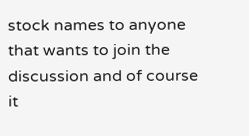stock names to anyone that wants to join the discussion and of course it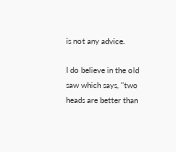is not any advice.

I do believe in the old saw which says, "two heads are better than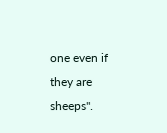one even if they are sheeps".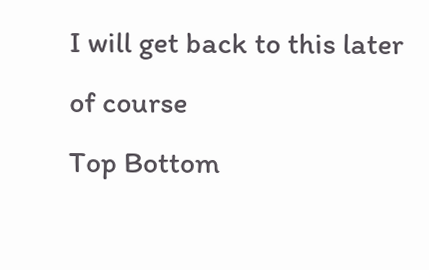I will get back to this later of course
Top Bottom